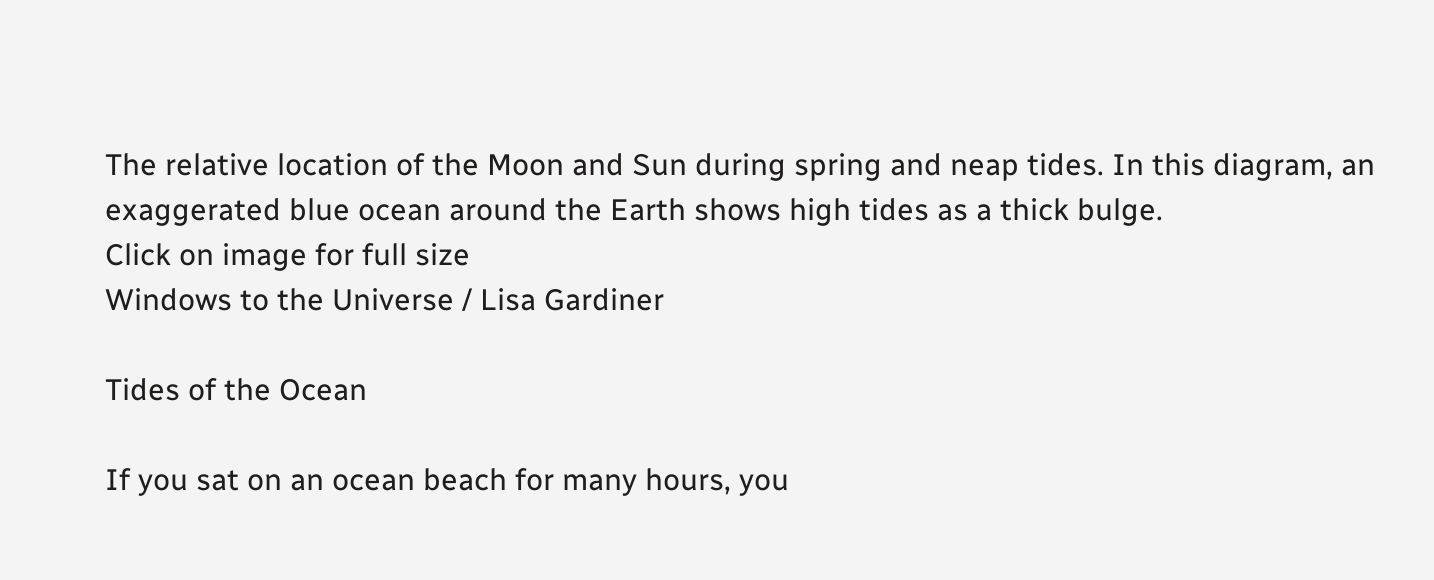The relative location of the Moon and Sun during spring and neap tides. In this diagram, an exaggerated blue ocean around the Earth shows high tides as a thick bulge.
Click on image for full size
Windows to the Universe / Lisa Gardiner

Tides of the Ocean

If you sat on an ocean beach for many hours, you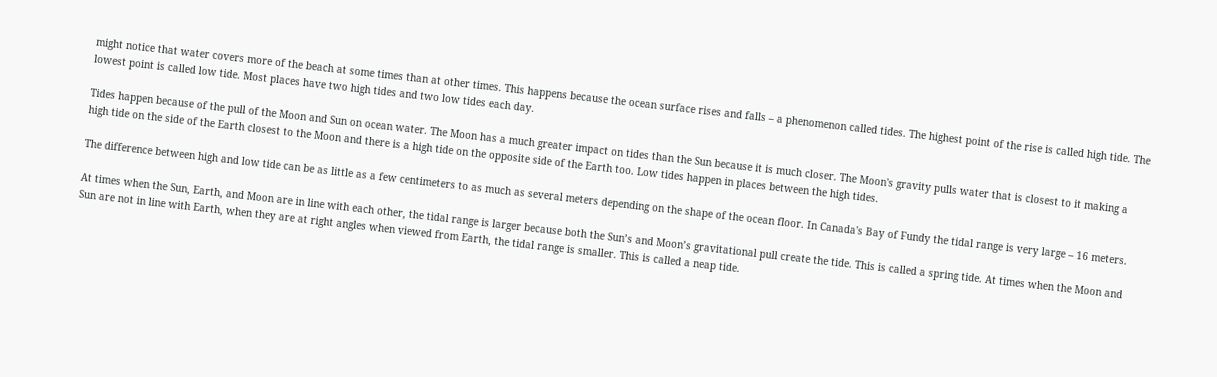might notice that water covers more of the beach at some times than at other times. This happens because the ocean surface rises and falls – a phenomenon called tides. The highest point of the rise is called high tide. The lowest point is called low tide. Most places have two high tides and two low tides each day.

Tides happen because of the pull of the Moon and Sun on ocean water. The Moon has a much greater impact on tides than the Sun because it is much closer. The Moon's gravity pulls water that is closest to it making a high tide on the side of the Earth closest to the Moon and there is a high tide on the opposite side of the Earth too. Low tides happen in places between the high tides.

The difference between high and low tide can be as little as a few centimeters to as much as several meters depending on the shape of the ocean floor. In Canada's Bay of Fundy the tidal range is very large – 16 meters.

At times when the Sun, Earth, and Moon are in line with each other, the tidal range is larger because both the Sun’s and Moon’s gravitational pull create the tide. This is called a spring tide. At times when the Moon and Sun are not in line with Earth, when they are at right angles when viewed from Earth, the tidal range is smaller. This is called a neap tide.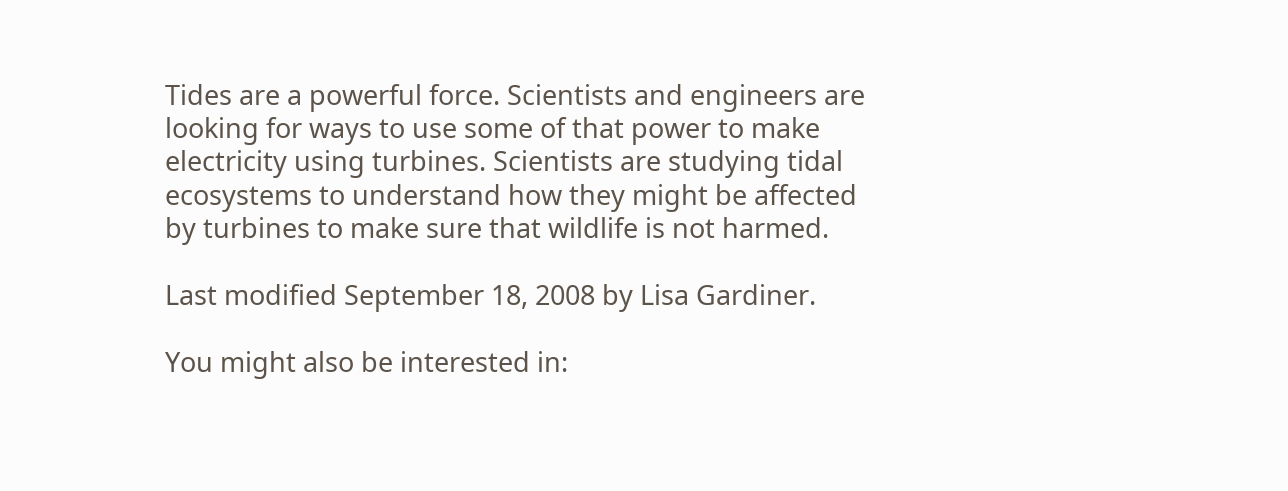Tides are a powerful force. Scientists and engineers are looking for ways to use some of that power to make electricity using turbines. Scientists are studying tidal ecosystems to understand how they might be affected by turbines to make sure that wildlife is not harmed.

Last modified September 18, 2008 by Lisa Gardiner.

You might also be interested in: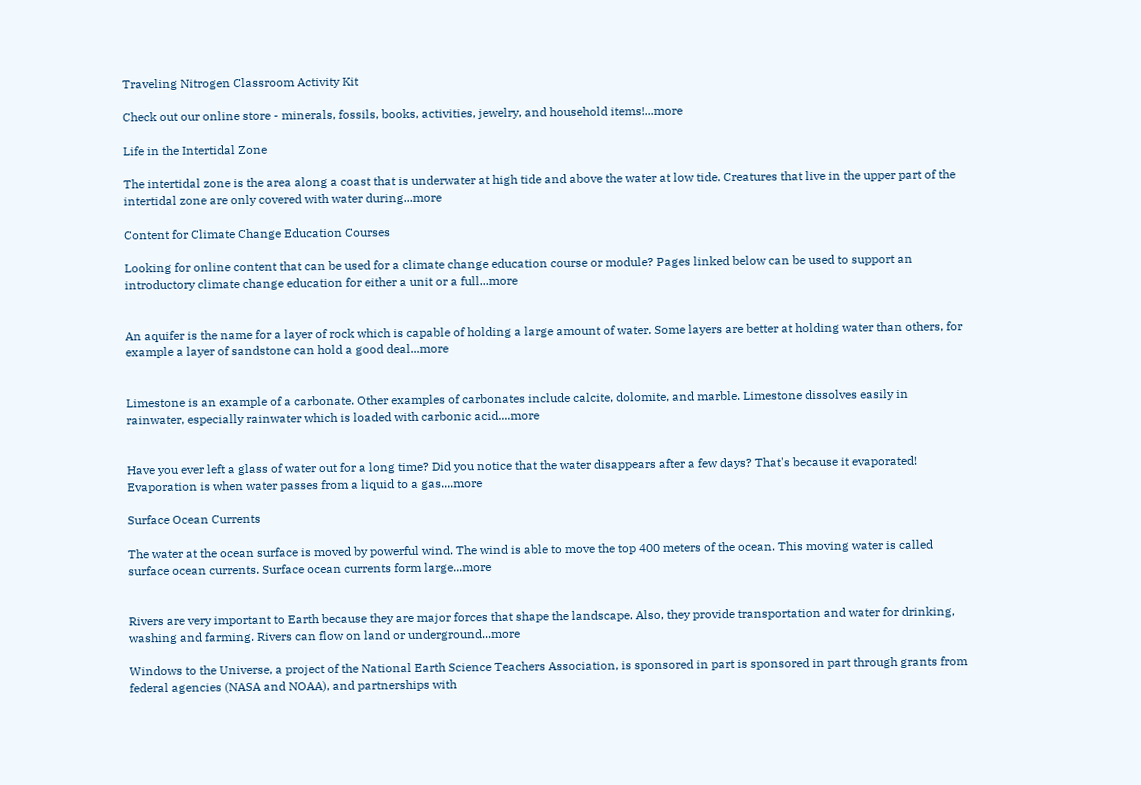Traveling Nitrogen Classroom Activity Kit

Check out our online store - minerals, fossils, books, activities, jewelry, and household items!...more

Life in the Intertidal Zone

The intertidal zone is the area along a coast that is underwater at high tide and above the water at low tide. Creatures that live in the upper part of the intertidal zone are only covered with water during...more

Content for Climate Change Education Courses

Looking for online content that can be used for a climate change education course or module? Pages linked below can be used to support an introductory climate change education for either a unit or a full...more


An aquifer is the name for a layer of rock which is capable of holding a large amount of water. Some layers are better at holding water than others, for example a layer of sandstone can hold a good deal...more


Limestone is an example of a carbonate. Other examples of carbonates include calcite, dolomite, and marble. Limestone dissolves easily in rainwater, especially rainwater which is loaded with carbonic acid....more


Have you ever left a glass of water out for a long time? Did you notice that the water disappears after a few days? That's because it evaporated! Evaporation is when water passes from a liquid to a gas....more

Surface Ocean Currents

The water at the ocean surface is moved by powerful wind. The wind is able to move the top 400 meters of the ocean. This moving water is called surface ocean currents. Surface ocean currents form large...more


Rivers are very important to Earth because they are major forces that shape the landscape. Also, they provide transportation and water for drinking, washing and farming. Rivers can flow on land or underground...more

Windows to the Universe, a project of the National Earth Science Teachers Association, is sponsored in part is sponsored in part through grants from federal agencies (NASA and NOAA), and partnerships with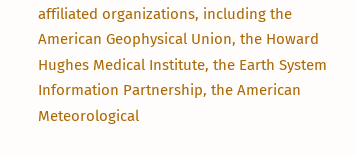affiliated organizations, including the American Geophysical Union, the Howard Hughes Medical Institute, the Earth System Information Partnership, the American Meteorological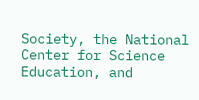Society, the National Center for Science Education, and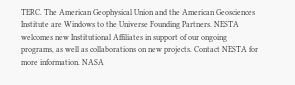TERC. The American Geophysical Union and the American Geosciences Institute are Windows to the Universe Founding Partners. NESTA welcomes new Institutional Affiliates in support of our ongoing programs, as well as collaborations on new projects. Contact NESTA for more information. NASA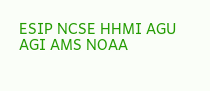ESIP NCSE HHMI AGU AGI AMS NOAA